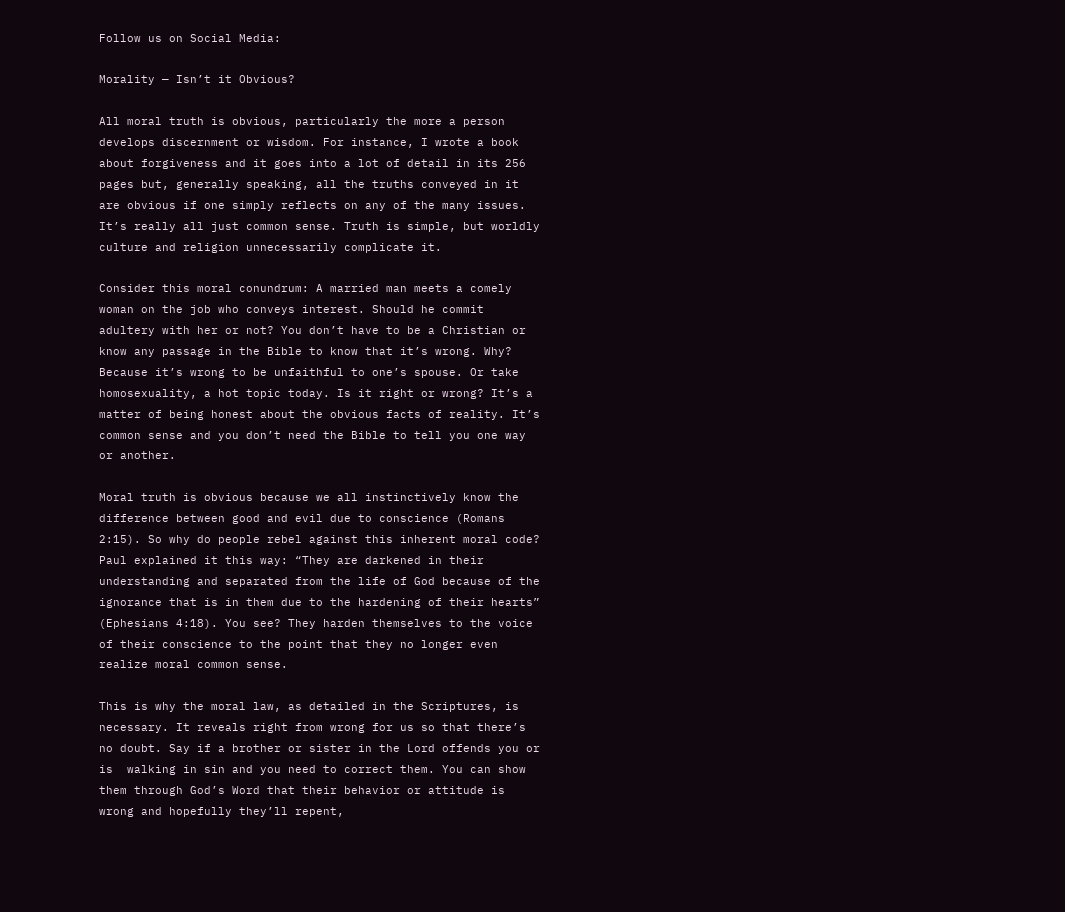Follow us on Social Media:

Morality — Isn’t it Obvious?

All moral truth is obvious, particularly the more a person develops discernment or wisdom. For instance, I wrote a book about forgiveness and it goes into a lot of detail in its 256 pages but, generally speaking, all the truths conveyed in it are obvious if one simply reflects on any of the many issues. It’s really all just common sense. Truth is simple, but worldly culture and religion unnecessarily complicate it.

Consider this moral conundrum: A married man meets a comely woman on the job who conveys interest. Should he commit adultery with her or not? You don’t have to be a Christian or know any passage in the Bible to know that it’s wrong. Why? Because it’s wrong to be unfaithful to one’s spouse. Or take homosexuality, a hot topic today. Is it right or wrong? It’s a matter of being honest about the obvious facts of reality. It’s common sense and you don’t need the Bible to tell you one way or another.

Moral truth is obvious because we all instinctively know the difference between good and evil due to conscience (Romans 2:15). So why do people rebel against this inherent moral code? Paul explained it this way: “They are darkened in their understanding and separated from the life of God because of the ignorance that is in them due to the hardening of their hearts” (Ephesians 4:18). You see? They harden themselves to the voice of their conscience to the point that they no longer even realize moral common sense.

This is why the moral law, as detailed in the Scriptures, is necessary. It reveals right from wrong for us so that there’s no doubt. Say if a brother or sister in the Lord offends you or is  walking in sin and you need to correct them. You can show them through God’s Word that their behavior or attitude is wrong and hopefully they’ll repent,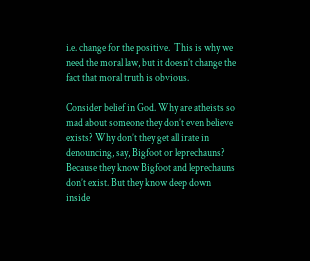i.e. change for the positive.  This is why we need the moral law, but it doesn’t change the fact that moral truth is obvious.

Consider belief in God. Why are atheists so mad about someone they don’t even believe exists? Why don’t they get all irate in denouncing, say, Bigfoot or leprechauns? Because they know Bigfoot and leprechauns don’t exist. But they know deep down inside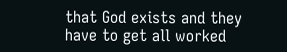that God exists and they have to get all worked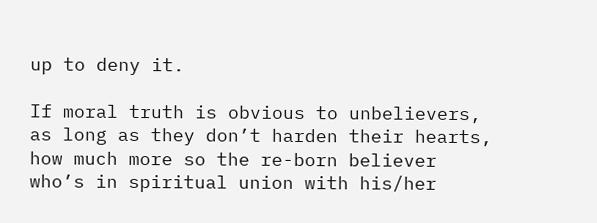up to deny it.

If moral truth is obvious to unbelievers, as long as they don’t harden their hearts, how much more so the re-born believer who’s in spiritual union with his/her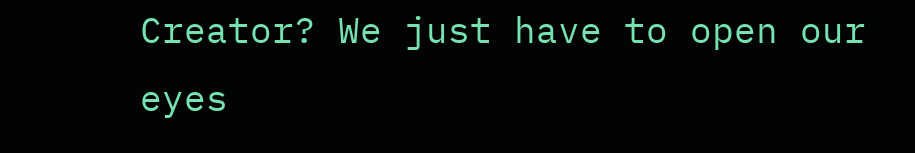Creator? We just have to open our eyes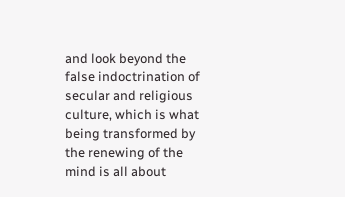and look beyond the false indoctrination of secular and religious culture, which is what being transformed by the renewing of the mind is all about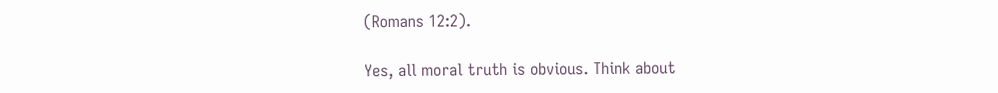(Romans 12:2).

Yes, all moral truth is obvious. Think about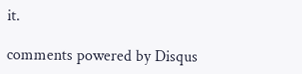it.

comments powered by Disqus